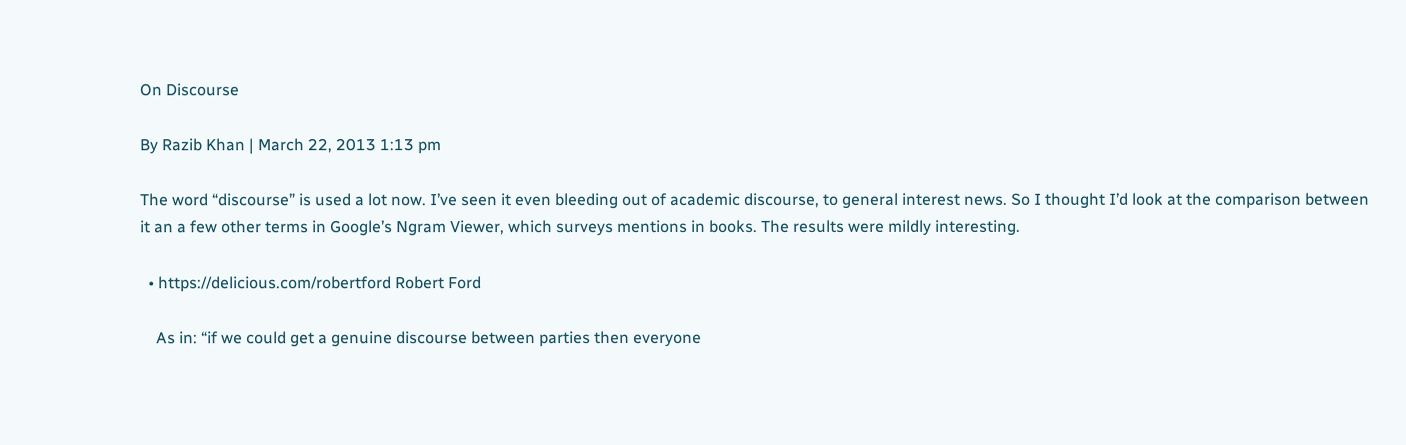On Discourse

By Razib Khan | March 22, 2013 1:13 pm

The word “discourse” is used a lot now. I’ve seen it even bleeding out of academic discourse, to general interest news. So I thought I’d look at the comparison between it an a few other terms in Google’s Ngram Viewer, which surveys mentions in books. The results were mildly interesting.

  • https://delicious.com/robertford Robert Ford

    As in: “if we could get a genuine discourse between parties then everyone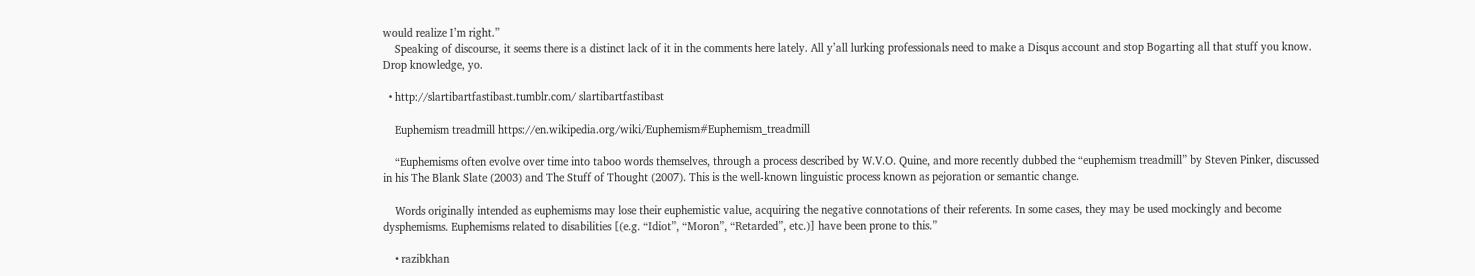would realize I’m right.”
    Speaking of discourse, it seems there is a distinct lack of it in the comments here lately. All y’all lurking professionals need to make a Disqus account and stop Bogarting all that stuff you know. Drop knowledge, yo.

  • http://slartibartfastibast.tumblr.com/ slartibartfastibast

    Euphemism treadmill https://en.wikipedia.org/wiki/Euphemism#Euphemism_treadmill

    “Euphemisms often evolve over time into taboo words themselves, through a process described by W.V.O. Quine, and more recently dubbed the “euphemism treadmill” by Steven Pinker, discussed in his The Blank Slate (2003) and The Stuff of Thought (2007). This is the well-known linguistic process known as pejoration or semantic change.

    Words originally intended as euphemisms may lose their euphemistic value, acquiring the negative connotations of their referents. In some cases, they may be used mockingly and become dysphemisms. Euphemisms related to disabilities [(e.g. “Idiot”, “Moron”, “Retarded”, etc.)] have been prone to this.”

    • razibkhan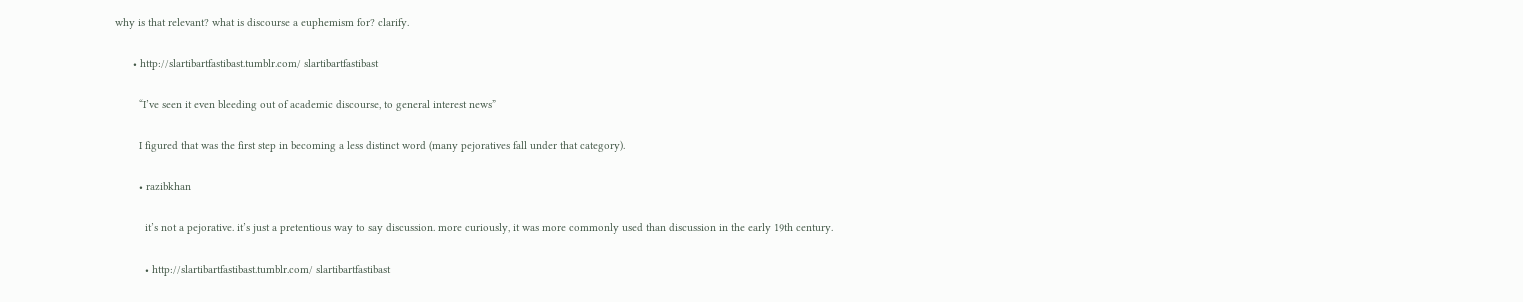why is that relevant? what is discourse a euphemism for? clarify.

      • http://slartibartfastibast.tumblr.com/ slartibartfastibast

        “I’ve seen it even bleeding out of academic discourse, to general interest news”

        I figured that was the first step in becoming a less distinct word (many pejoratives fall under that category).

        • razibkhan

          it’s not a pejorative. it’s just a pretentious way to say discussion. more curiously, it was more commonly used than discussion in the early 19th century.

          • http://slartibartfastibast.tumblr.com/ slartibartfastibast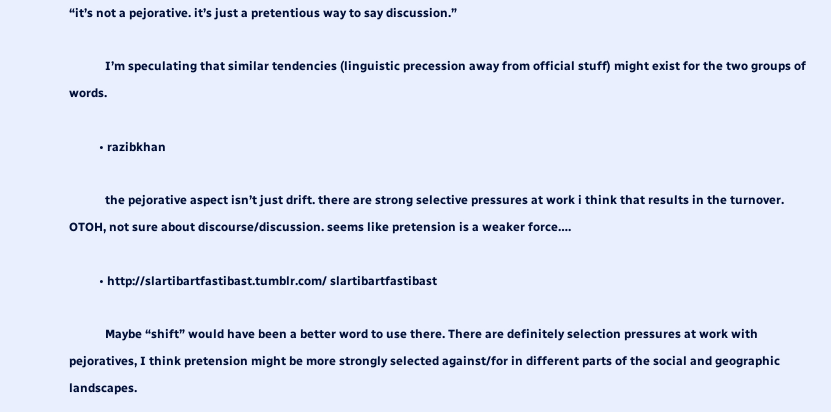“it’s not a pejorative. it’s just a pretentious way to say discussion.”

            I’m speculating that similar tendencies (linguistic precession away from official stuff) might exist for the two groups of words.

          • razibkhan

            the pejorative aspect isn’t just drift. there are strong selective pressures at work i think that results in the turnover. OTOH, not sure about discourse/discussion. seems like pretension is a weaker force….

          • http://slartibartfastibast.tumblr.com/ slartibartfastibast

            Maybe “shift” would have been a better word to use there. There are definitely selection pressures at work with pejoratives, I think pretension might be more strongly selected against/for in different parts of the social and geographic landscapes.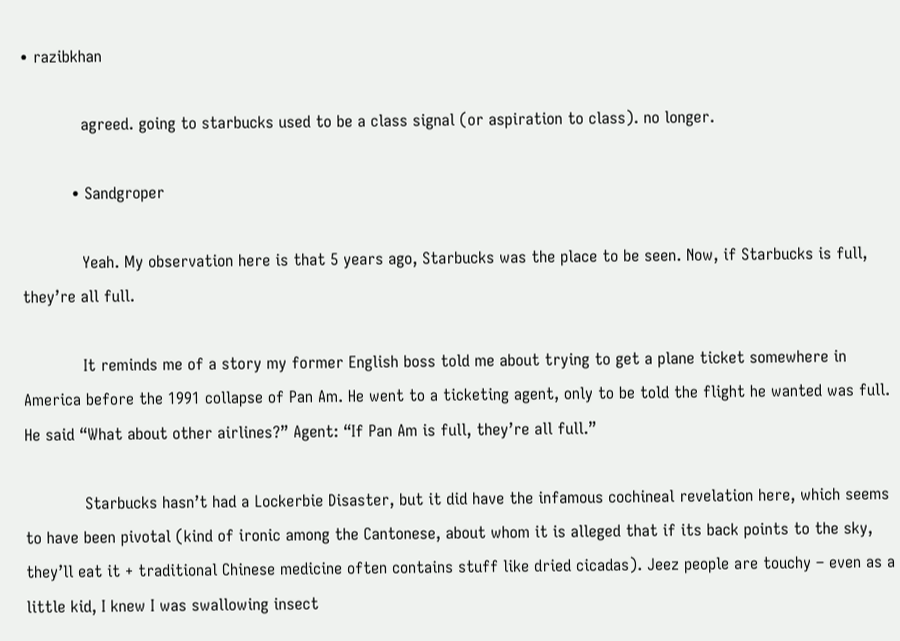• razibkhan

            agreed. going to starbucks used to be a class signal (or aspiration to class). no longer.

          • Sandgroper

            Yeah. My observation here is that 5 years ago, Starbucks was the place to be seen. Now, if Starbucks is full, they’re all full.

            It reminds me of a story my former English boss told me about trying to get a plane ticket somewhere in America before the 1991 collapse of Pan Am. He went to a ticketing agent, only to be told the flight he wanted was full. He said “What about other airlines?” Agent: “If Pan Am is full, they’re all full.”

            Starbucks hasn’t had a Lockerbie Disaster, but it did have the infamous cochineal revelation here, which seems to have been pivotal (kind of ironic among the Cantonese, about whom it is alleged that if its back points to the sky, they’ll eat it + traditional Chinese medicine often contains stuff like dried cicadas). Jeez people are touchy – even as a little kid, I knew I was swallowing insect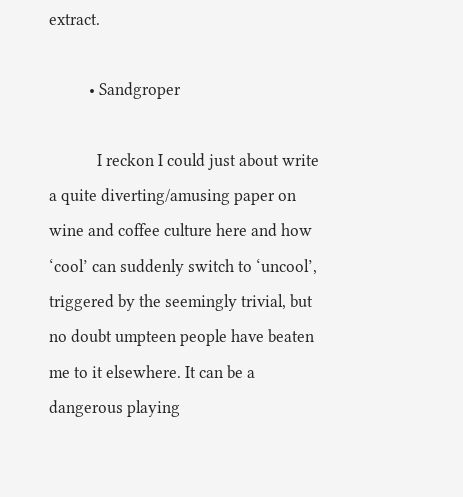extract.

          • Sandgroper

            I reckon I could just about write a quite diverting/amusing paper on wine and coffee culture here and how ‘cool’ can suddenly switch to ‘uncool’, triggered by the seemingly trivial, but no doubt umpteen people have beaten me to it elsewhere. It can be a dangerous playing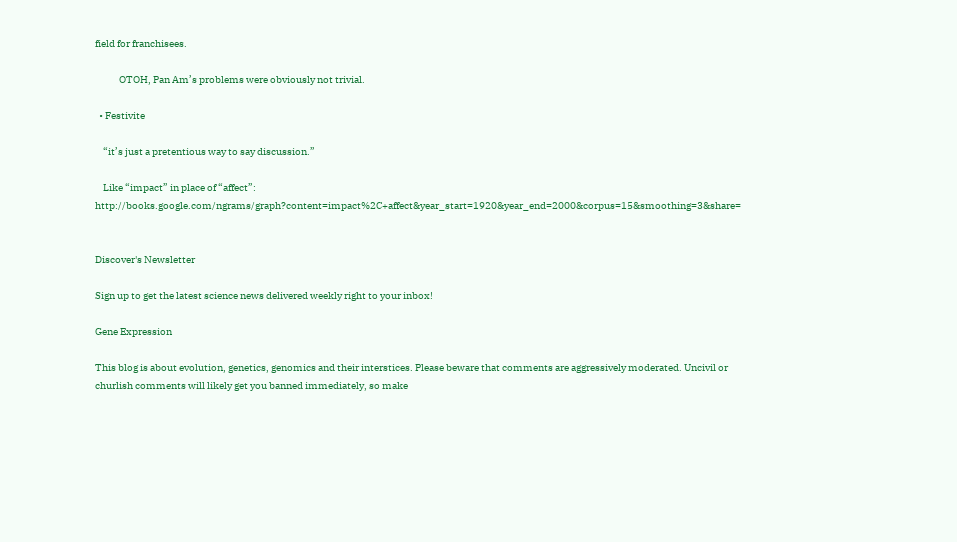field for franchisees.

            OTOH, Pan Am’s problems were obviously not trivial.

  • Festivite

    “it’s just a pretentious way to say discussion.”

    Like “impact” in place of “affect”: http://books.google.com/ngrams/graph?content=impact%2C+affect&year_start=1920&year_end=2000&corpus=15&smoothing=3&share=


Discover's Newsletter

Sign up to get the latest science news delivered weekly right to your inbox!

Gene Expression

This blog is about evolution, genetics, genomics and their interstices. Please beware that comments are aggressively moderated. Uncivil or churlish comments will likely get you banned immediately, so make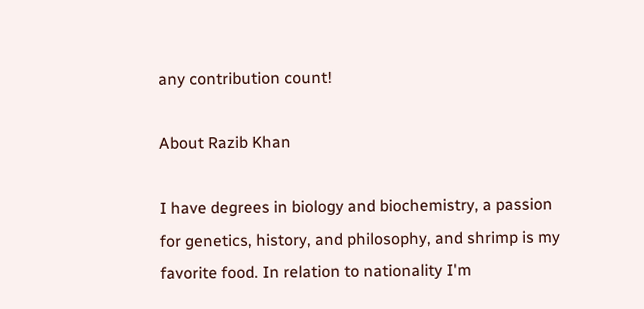any contribution count!

About Razib Khan

I have degrees in biology and biochemistry, a passion for genetics, history, and philosophy, and shrimp is my favorite food. In relation to nationality I'm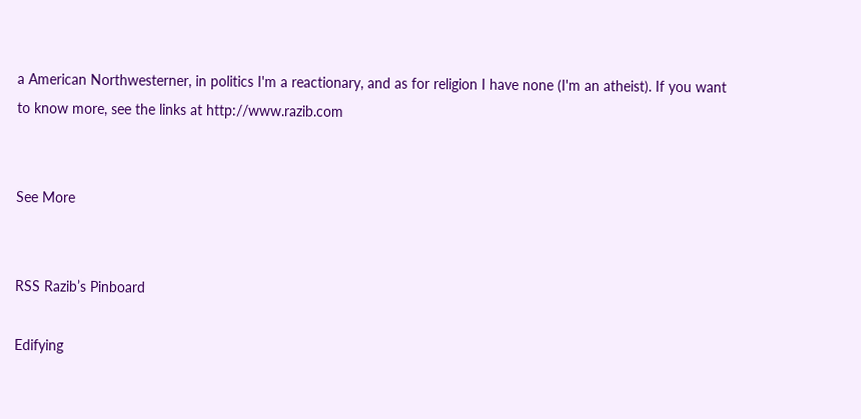a American Northwesterner, in politics I'm a reactionary, and as for religion I have none (I'm an atheist). If you want to know more, see the links at http://www.razib.com


See More


RSS Razib’s Pinboard

Edifying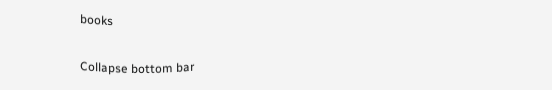books

Collapse bottom bar